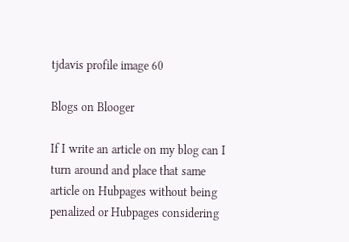tjdavis profile image 60

Blogs on Blooger

If I write an article on my blog can I turn around and place that same article on Hubpages without being penalized or Hubpages considering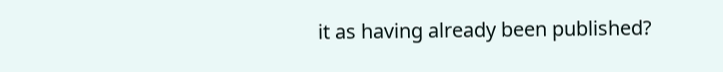it as having already been published?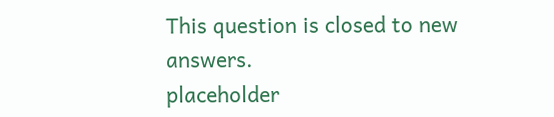This question is closed to new answers.
placeholder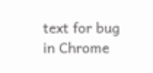text for bug in Chrome